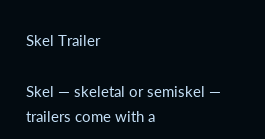Skel Trailer

Skel — skeletal or semiskel — trailers come with a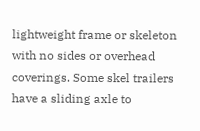lightweight frame or skeleton with no sides or overhead coverings. Some skel trailers have a sliding axle to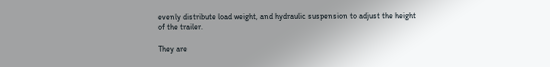evenly distribute load weight, and hydraulic suspension to adjust the height of the trailer.

They are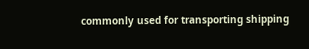commonly used for transporting shipping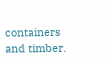containers and timber.